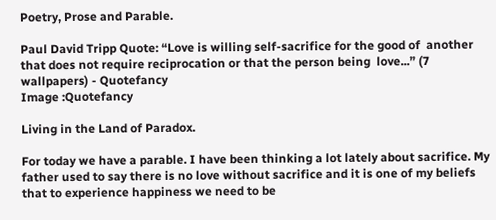Poetry, Prose and Parable.

Paul David Tripp Quote: “Love is willing self-sacrifice for the good of  another that does not require reciprocation or that the person being  love...” (7 wallpapers) - Quotefancy
Image :Quotefancy

Living in the Land of Paradox.

For today we have a parable. I have been thinking a lot lately about sacrifice. My father used to say there is no love without sacrifice and it is one of my beliefs that to experience happiness we need to be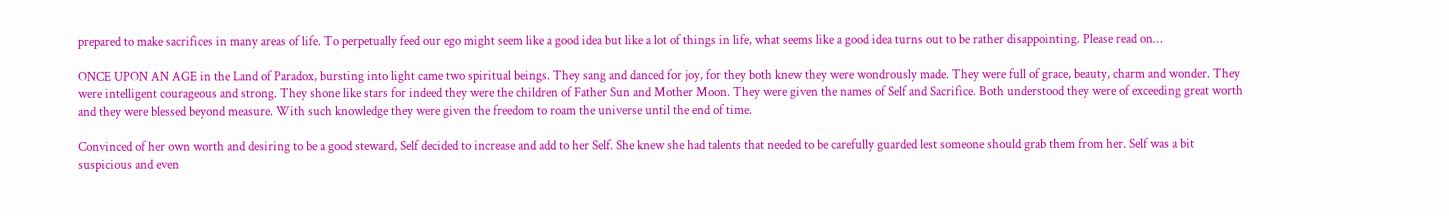prepared to make sacrifices in many areas of life. To perpetually feed our ego might seem like a good idea but like a lot of things in life, what seems like a good idea turns out to be rather disappointing. Please read on…

ONCE UPON AN AGE in the Land of Paradox, bursting into light came two spiritual beings. They sang and danced for joy, for they both knew they were wondrously made. They were full of grace, beauty, charm and wonder. They were intelligent courageous and strong. They shone like stars for indeed they were the children of Father Sun and Mother Moon. They were given the names of Self and Sacrifice. Both understood they were of exceeding great worth and they were blessed beyond measure. With such knowledge they were given the freedom to roam the universe until the end of time.

Convinced of her own worth and desiring to be a good steward, Self decided to increase and add to her Self. She knew she had talents that needed to be carefully guarded lest someone should grab them from her. Self was a bit suspicious and even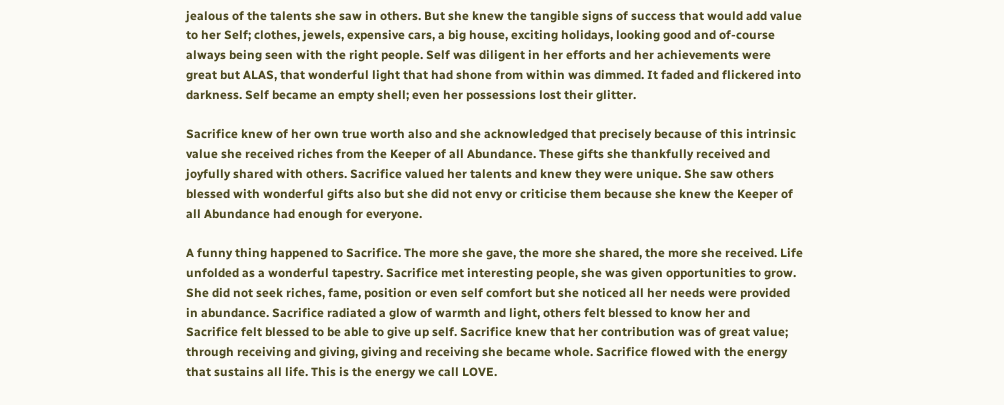jealous of the talents she saw in others. But she knew the tangible signs of success that would add value to her Self; clothes, jewels, expensive cars, a big house, exciting holidays, looking good and of-course always being seen with the right people. Self was diligent in her efforts and her achievements were great but ALAS, that wonderful light that had shone from within was dimmed. It faded and flickered into darkness. Self became an empty shell; even her possessions lost their glitter.

Sacrifice knew of her own true worth also and she acknowledged that precisely because of this intrinsic value she received riches from the Keeper of all Abundance. These gifts she thankfully received and joyfully shared with others. Sacrifice valued her talents and knew they were unique. She saw others blessed with wonderful gifts also but she did not envy or criticise them because she knew the Keeper of all Abundance had enough for everyone.

A funny thing happened to Sacrifice. The more she gave, the more she shared, the more she received. Life unfolded as a wonderful tapestry. Sacrifice met interesting people, she was given opportunities to grow. She did not seek riches, fame, position or even self comfort but she noticed all her needs were provided in abundance. Sacrifice radiated a glow of warmth and light, others felt blessed to know her and Sacrifice felt blessed to be able to give up self. Sacrifice knew that her contribution was of great value; through receiving and giving, giving and receiving she became whole. Sacrifice flowed with the energy that sustains all life. This is the energy we call LOVE.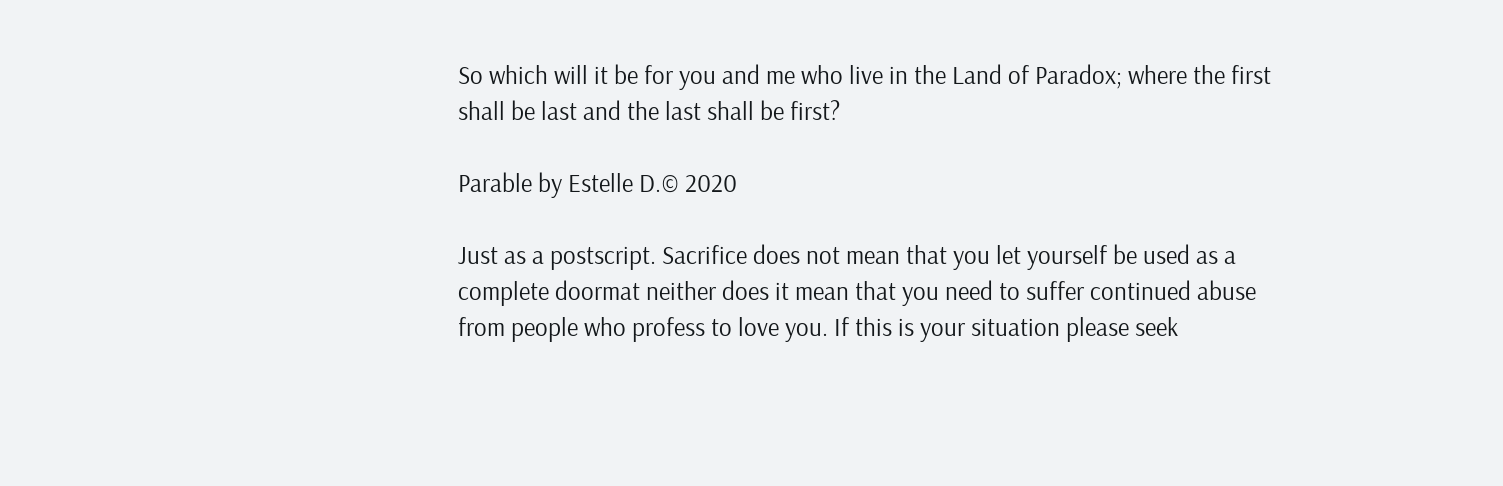So which will it be for you and me who live in the Land of Paradox; where the first shall be last and the last shall be first?

Parable by Estelle D.© 2020

Just as a postscript. Sacrifice does not mean that you let yourself be used as a complete doormat neither does it mean that you need to suffer continued abuse from people who profess to love you. If this is your situation please seek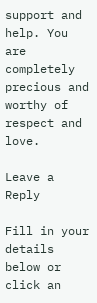support and help. You are completely precious and worthy of respect and love.

Leave a Reply

Fill in your details below or click an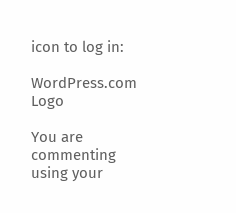icon to log in:

WordPress.com Logo

You are commenting using your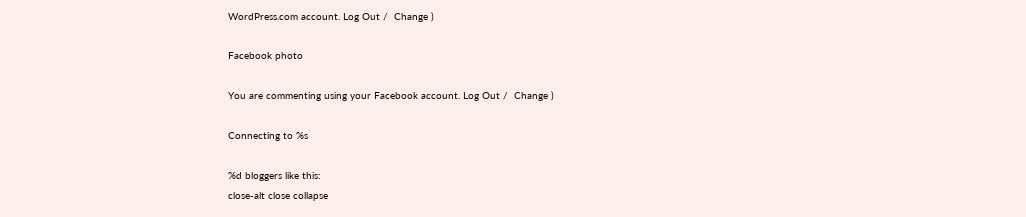WordPress.com account. Log Out /  Change )

Facebook photo

You are commenting using your Facebook account. Log Out /  Change )

Connecting to %s

%d bloggers like this:
close-alt close collapse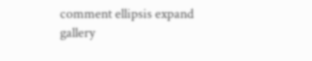comment ellipsis expand gallery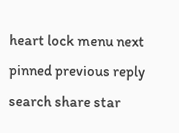heart lock menu next pinned previous reply search share star